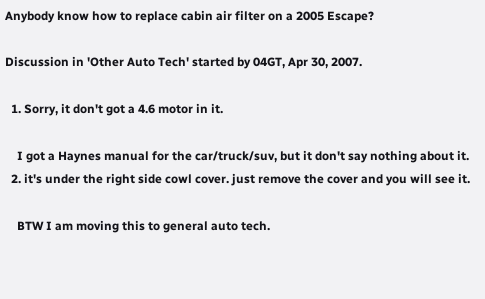Anybody know how to replace cabin air filter on a 2005 Escape?

Discussion in 'Other Auto Tech' started by 04GT, Apr 30, 2007.

  1. Sorry, it don't got a 4.6 motor in it.

    I got a Haynes manual for the car/truck/suv, but it don't say nothing about it.
  2. it's under the right side cowl cover. just remove the cover and you will see it.

    BTW I am moving this to general auto tech.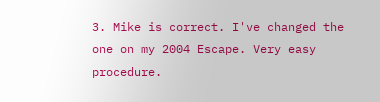3. Mike is correct. I've changed the one on my 2004 Escape. Very easy procedure.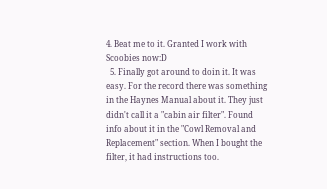4. Beat me to it. Granted I work with Scoobies now:D
  5. Finally got around to doin it. It was easy. For the record there was something in the Haynes Manual about it. They just didn't call it a "cabin air filter". Found info about it in the "Cowl Removal and Replacement" section. When I bought the filter, it had instructions too.